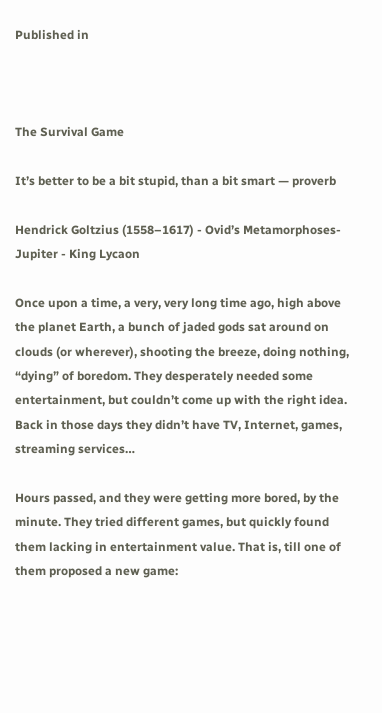Published in



The Survival Game

It’s better to be a bit stupid, than a bit smart — proverb

Hendrick Goltzius (1558–1617) - Ovid’s Metamorphoses-Jupiter - King Lycaon

Once upon a time, a very, very long time ago, high above the planet Earth, a bunch of jaded gods sat around on clouds (or wherever), shooting the breeze, doing nothing, “dying” of boredom. They desperately needed some entertainment, but couldn’t come up with the right idea. Back in those days they didn’t have TV, Internet, games, streaming services…

Hours passed, and they were getting more bored, by the minute. They tried different games, but quickly found them lacking in entertainment value. That is, till one of them proposed a new game: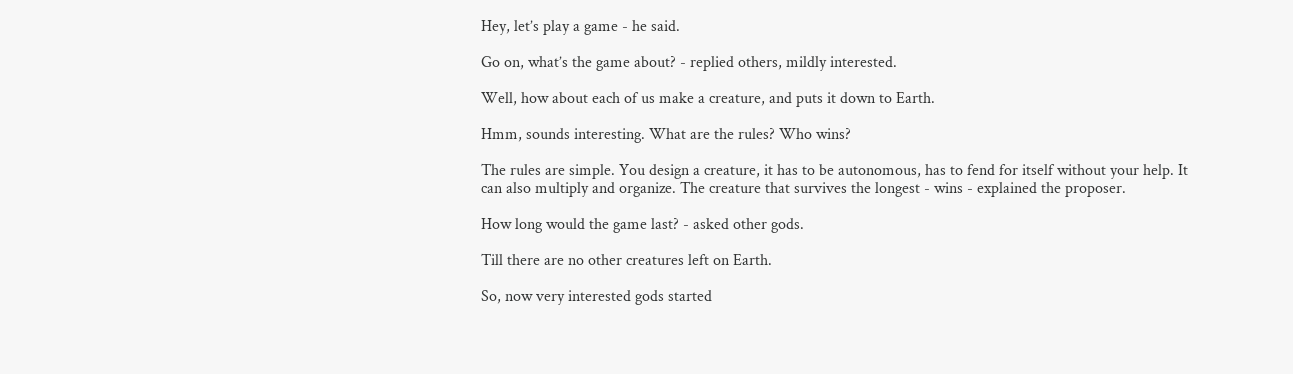Hey, let’s play a game - he said.

Go on, what’s the game about? - replied others, mildly interested.

Well, how about each of us make a creature, and puts it down to Earth.

Hmm, sounds interesting. What are the rules? Who wins?

The rules are simple. You design a creature, it has to be autonomous, has to fend for itself without your help. It can also multiply and organize. The creature that survives the longest - wins - explained the proposer.

How long would the game last? - asked other gods.

Till there are no other creatures left on Earth.

So, now very interested gods started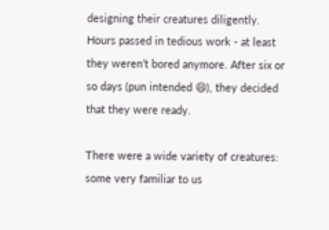designing their creatures diligently. Hours passed in tedious work - at least they weren’t bored anymore. After six or so days (pun intended 😄), they decided that they were ready.

There were a wide variety of creatures: some very familiar to us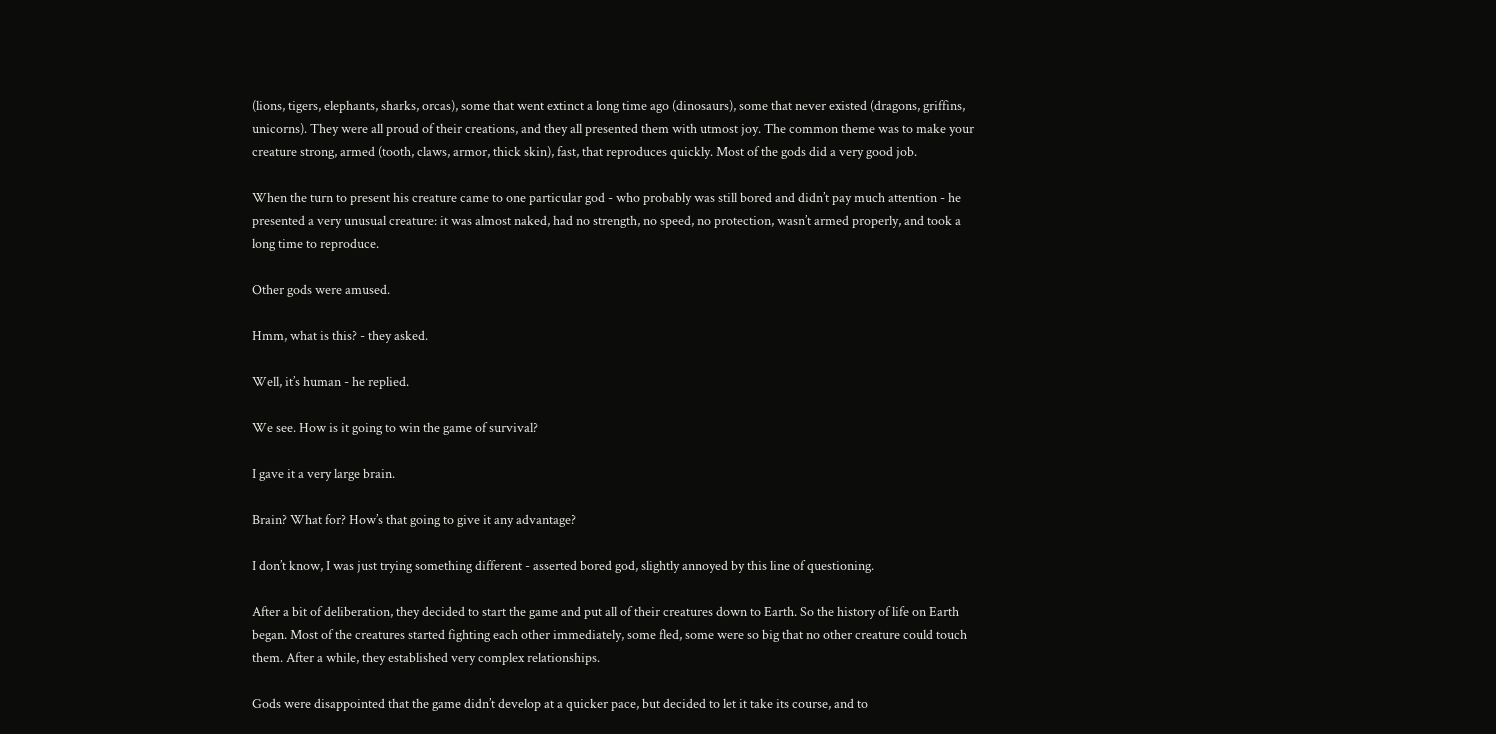(lions, tigers, elephants, sharks, orcas), some that went extinct a long time ago (dinosaurs), some that never existed (dragons, griffins, unicorns). They were all proud of their creations, and they all presented them with utmost joy. The common theme was to make your creature strong, armed (tooth, claws, armor, thick skin), fast, that reproduces quickly. Most of the gods did a very good job.

When the turn to present his creature came to one particular god - who probably was still bored and didn’t pay much attention - he presented a very unusual creature: it was almost naked, had no strength, no speed, no protection, wasn’t armed properly, and took a long time to reproduce.

Other gods were amused.

Hmm, what is this? - they asked.

Well, it’s human - he replied.

We see. How is it going to win the game of survival?

I gave it a very large brain.

Brain? What for? How’s that going to give it any advantage?

I don’t know, I was just trying something different - asserted bored god, slightly annoyed by this line of questioning.

After a bit of deliberation, they decided to start the game and put all of their creatures down to Earth. So the history of life on Earth began. Most of the creatures started fighting each other immediately, some fled, some were so big that no other creature could touch them. After a while, they established very complex relationships.

Gods were disappointed that the game didn’t develop at a quicker pace, but decided to let it take its course, and to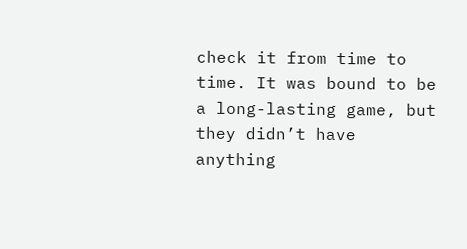check it from time to time. It was bound to be a long-lasting game, but they didn’t have anything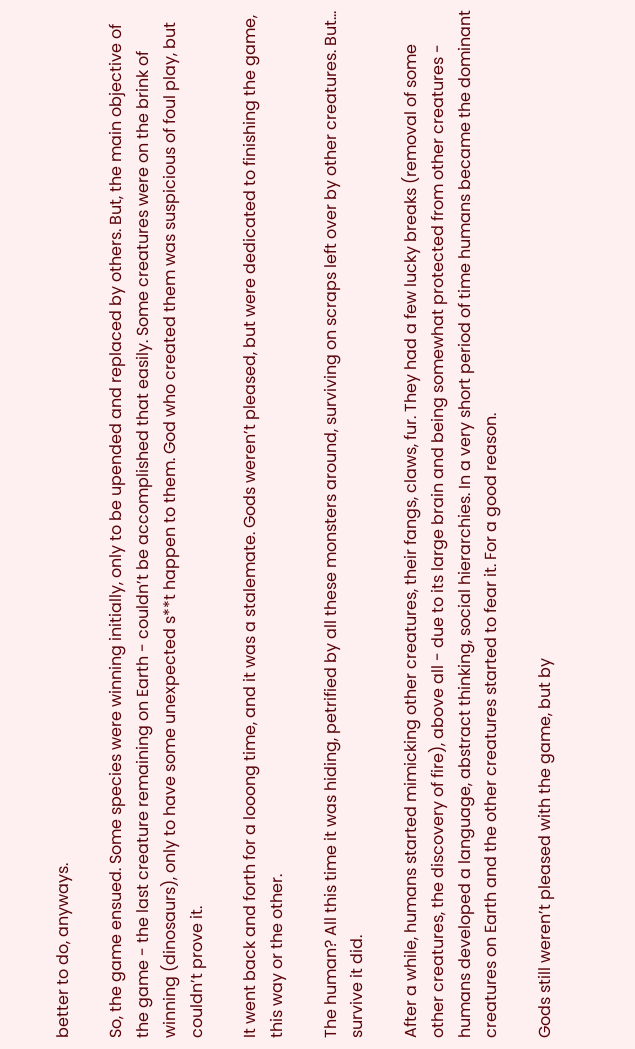better to do, anyways.

So, the game ensued. Some species were winning initially, only to be upended and replaced by others. But, the main objective of the game - the last creature remaining on Earth - couldn’t be accomplished that easily. Some creatures were on the brink of winning (dinosaurs), only to have some unexpected s**t happen to them. God who created them was suspicious of foul play, but couldn’t prove it.

It went back and forth for a looong time, and it was a stalemate. Gods weren’t pleased, but were dedicated to finishing the game, this way or the other.

The human? All this time it was hiding, petrified by all these monsters around, surviving on scraps left over by other creatures. But… survive it did.

After a while, humans started mimicking other creatures, their fangs, claws, fur. They had a few lucky breaks (removal of some other creatures, the discovery of fire), above all - due to its large brain and being somewhat protected from other creatures - humans developed a language, abstract thinking, social hierarchies. In a very short period of time humans became the dominant creatures on Earth and the other creatures started to fear it. For a good reason.

Gods still weren’t pleased with the game, but by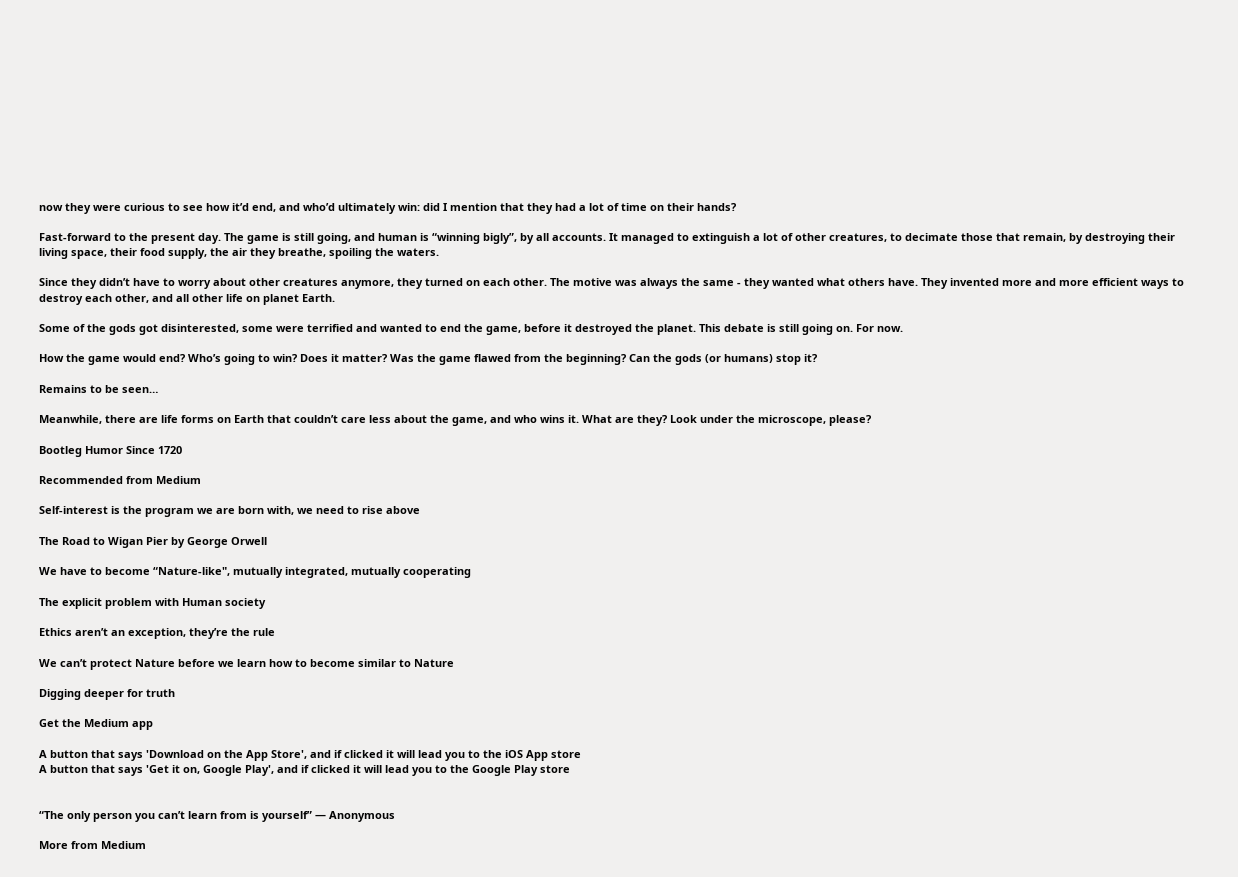now they were curious to see how it’d end, and who’d ultimately win: did I mention that they had a lot of time on their hands?

Fast-forward to the present day. The game is still going, and human is “winning bigly”, by all accounts. It managed to extinguish a lot of other creatures, to decimate those that remain, by destroying their living space, their food supply, the air they breathe, spoiling the waters.

Since they didn’t have to worry about other creatures anymore, they turned on each other. The motive was always the same - they wanted what others have. They invented more and more efficient ways to destroy each other, and all other life on planet Earth.

Some of the gods got disinterested, some were terrified and wanted to end the game, before it destroyed the planet. This debate is still going on. For now.

How the game would end? Who’s going to win? Does it matter? Was the game flawed from the beginning? Can the gods (or humans) stop it?

Remains to be seen…

Meanwhile, there are life forms on Earth that couldn’t care less about the game, and who wins it. What are they? Look under the microscope, please?

Bootleg Humor Since 1720

Recommended from Medium

Self-interest is the program we are born with, we need to rise above

The Road to Wigan Pier by George Orwell

We have to become “Nature-like", mutually integrated, mutually cooperating

The explicit problem with Human society

Ethics aren’t an exception, they’re the rule

We can’t protect Nature before we learn how to become similar to Nature

Digging deeper for truth

Get the Medium app

A button that says 'Download on the App Store', and if clicked it will lead you to the iOS App store
A button that says 'Get it on, Google Play', and if clicked it will lead you to the Google Play store


“The only person you can’t learn from is yourself” — Anonymous

More from Medium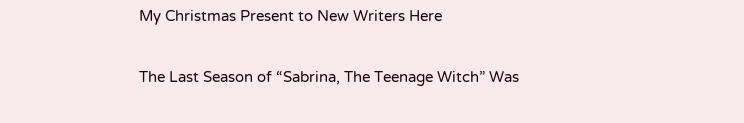My Christmas Present to New Writers Here

The Last Season of “Sabrina, The Teenage Witch” Was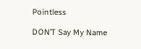Pointless

DON’T Say My Name